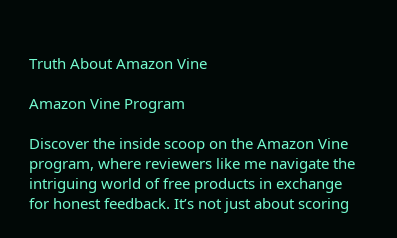Truth About Amazon Vine

Amazon Vine Program

Discover the inside scoop on the Amazon Vine program, where reviewers like me navigate the intriguing world of free products in exchange for honest feedback. It’s not just about scoring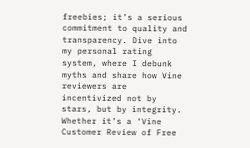freebies; it’s a serious commitment to quality and transparency. Dive into my personal rating system, where I debunk myths and share how Vine reviewers are incentivized not by stars, but by integrity. Whether it’s a ‘Vine Customer Review of Free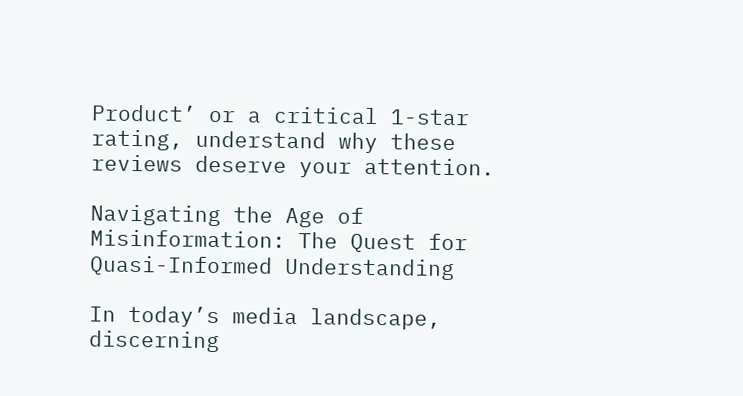Product’ or a critical 1-star rating, understand why these reviews deserve your attention.

Navigating the Age of Misinformation: The Quest for Quasi-Informed Understanding

In today’s media landscape, discerning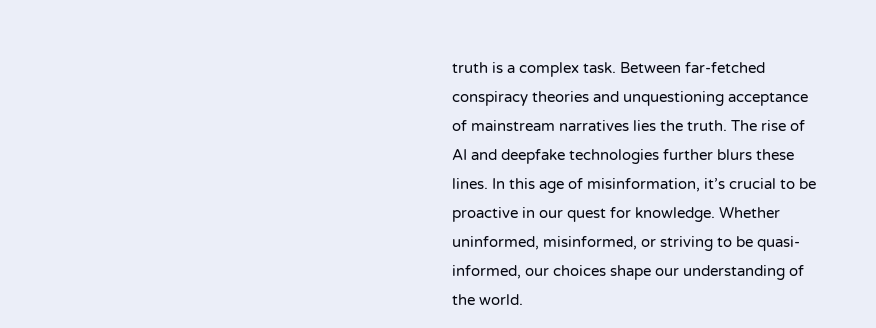truth is a complex task. Between far-fetched conspiracy theories and unquestioning acceptance of mainstream narratives lies the truth. The rise of AI and deepfake technologies further blurs these lines. In this age of misinformation, it’s crucial to be proactive in our quest for knowledge. Whether uninformed, misinformed, or striving to be quasi-informed, our choices shape our understanding of the world.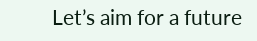Let’s aim for a future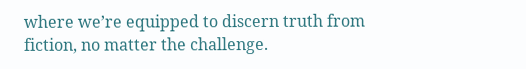where we’re equipped to discern truth from fiction, no matter the challenge.